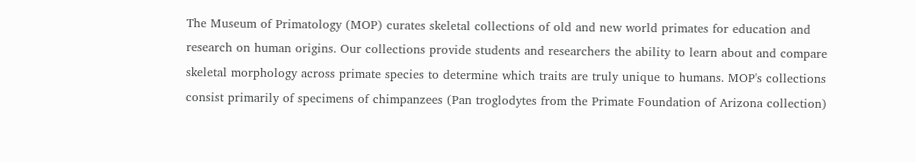The Museum of Primatology (MOP) curates skeletal collections of old and new world primates for education and research on human origins. Our collections provide students and researchers the ability to learn about and compare skeletal morphology across primate species to determine which traits are truly unique to humans. MOP's collections consist primarily of specimens of chimpanzees (Pan troglodytes from the Primate Foundation of Arizona collection)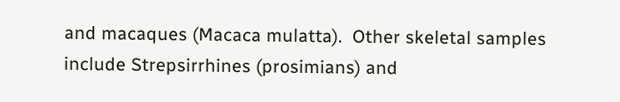and macaques (Macaca mulatta).  Other skeletal samples include Strepsirrhines (prosimians) and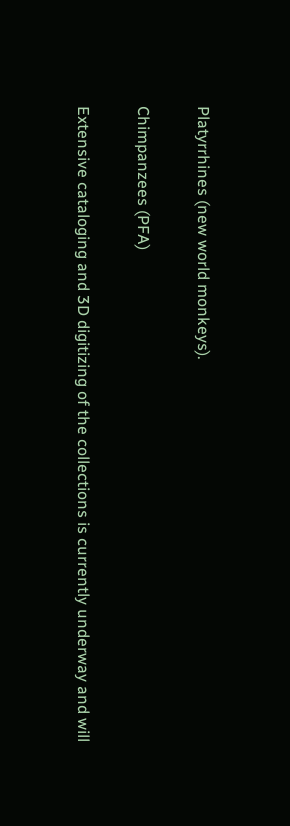Platyrrhines (new world monkeys).

Chimpanzees (PFA)

Extensive cataloging and 3D digitizing of the collections is currently underway and will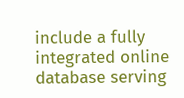include a fully integrated online database serving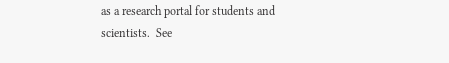as a research portal for students and scientists.  See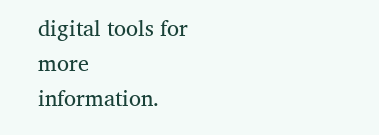digital tools for more information.